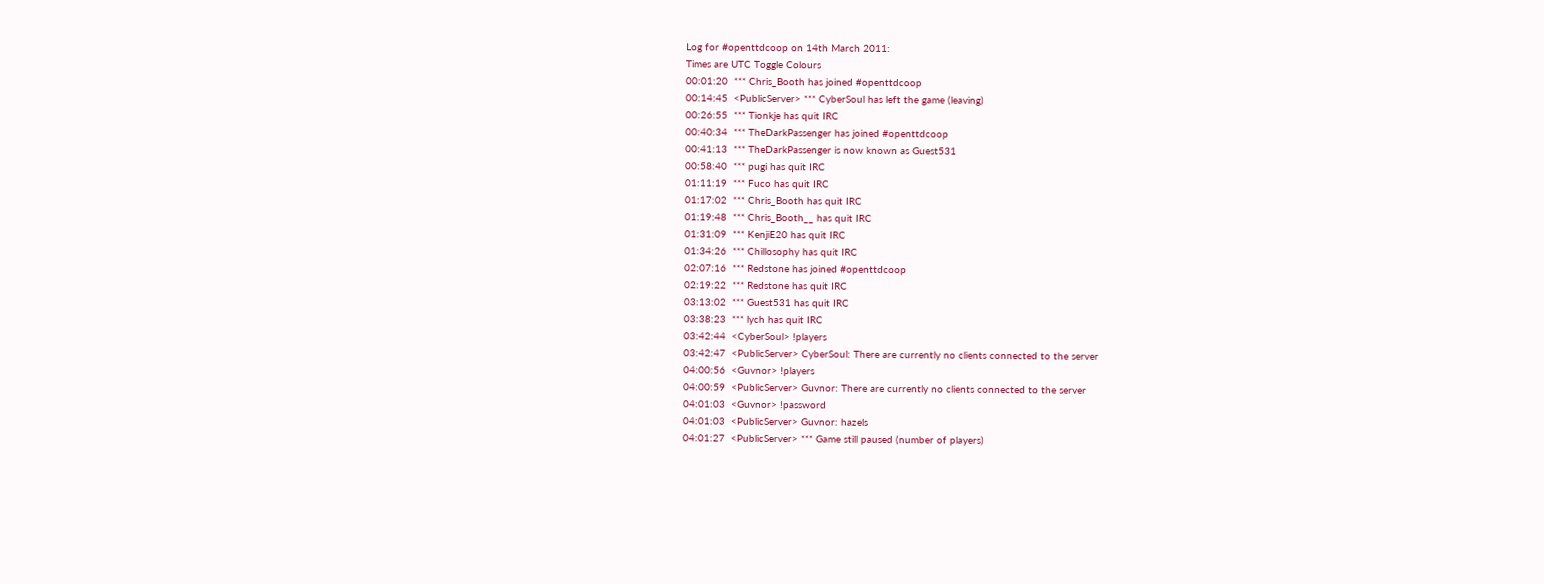Log for #openttdcoop on 14th March 2011:
Times are UTC Toggle Colours
00:01:20  *** Chris_Booth has joined #openttdcoop
00:14:45  <PublicServer> *** CyberSoul has left the game (leaving)
00:26:55  *** Tionkje has quit IRC
00:40:34  *** TheDarkPassenger has joined #openttdcoop
00:41:13  *** TheDarkPassenger is now known as Guest531
00:58:40  *** pugi has quit IRC
01:11:19  *** Fuco has quit IRC
01:17:02  *** Chris_Booth has quit IRC
01:19:48  *** Chris_Booth__ has quit IRC
01:31:09  *** KenjiE20 has quit IRC
01:34:26  *** Chillosophy has quit IRC
02:07:16  *** Redstone has joined #openttdcoop
02:19:22  *** Redstone has quit IRC
03:13:02  *** Guest531 has quit IRC
03:38:23  *** lych has quit IRC
03:42:44  <CyberSoul> !players
03:42:47  <PublicServer> CyberSoul: There are currently no clients connected to the server
04:00:56  <Guvnor> !players
04:00:59  <PublicServer> Guvnor: There are currently no clients connected to the server
04:01:03  <Guvnor> !password
04:01:03  <PublicServer> Guvnor: hazels
04:01:27  <PublicServer> *** Game still paused (number of players)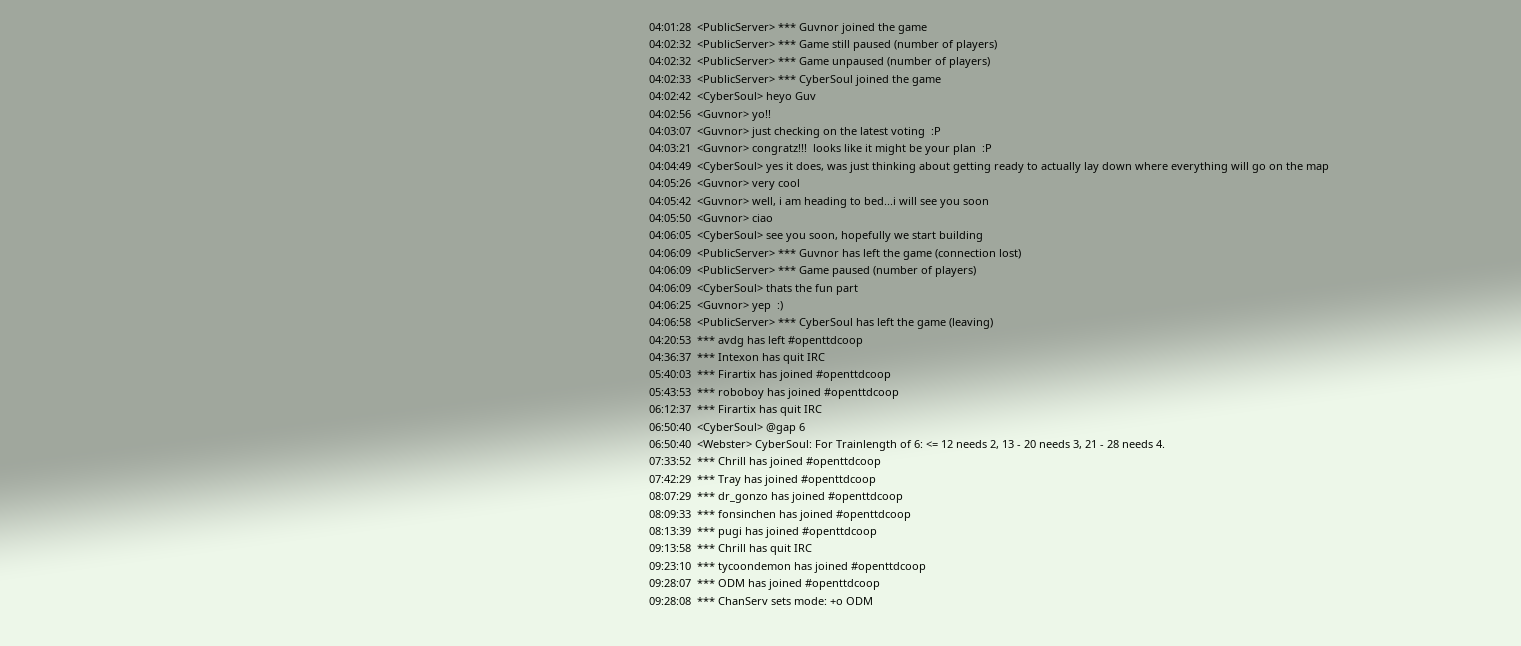04:01:28  <PublicServer> *** Guvnor joined the game
04:02:32  <PublicServer> *** Game still paused (number of players)
04:02:32  <PublicServer> *** Game unpaused (number of players)
04:02:33  <PublicServer> *** CyberSoul joined the game
04:02:42  <CyberSoul> heyo Guv
04:02:56  <Guvnor> yo!!
04:03:07  <Guvnor> just checking on the latest voting  :P
04:03:21  <Guvnor> congratz!!!  looks like it might be your plan  :P
04:04:49  <CyberSoul> yes it does, was just thinking about getting ready to actually lay down where everything will go on the map
04:05:26  <Guvnor> very cool
04:05:42  <Guvnor> well, i am heading to bed...i will see you soon
04:05:50  <Guvnor> ciao
04:06:05  <CyberSoul> see you soon, hopefully we start building
04:06:09  <PublicServer> *** Guvnor has left the game (connection lost)
04:06:09  <PublicServer> *** Game paused (number of players)
04:06:09  <CyberSoul> thats the fun part
04:06:25  <Guvnor> yep  :)
04:06:58  <PublicServer> *** CyberSoul has left the game (leaving)
04:20:53  *** avdg has left #openttdcoop
04:36:37  *** Intexon has quit IRC
05:40:03  *** Firartix has joined #openttdcoop
05:43:53  *** roboboy has joined #openttdcoop
06:12:37  *** Firartix has quit IRC
06:50:40  <CyberSoul> @gap 6
06:50:40  <Webster> CyberSoul: For Trainlength of 6: <= 12 needs 2, 13 - 20 needs 3, 21 - 28 needs 4.
07:33:52  *** Chrill has joined #openttdcoop
07:42:29  *** Tray has joined #openttdcoop
08:07:29  *** dr_gonzo has joined #openttdcoop
08:09:33  *** fonsinchen has joined #openttdcoop
08:13:39  *** pugi has joined #openttdcoop
09:13:58  *** Chrill has quit IRC
09:23:10  *** tycoondemon has joined #openttdcoop
09:28:07  *** ODM has joined #openttdcoop
09:28:08  *** ChanServ sets mode: +o ODM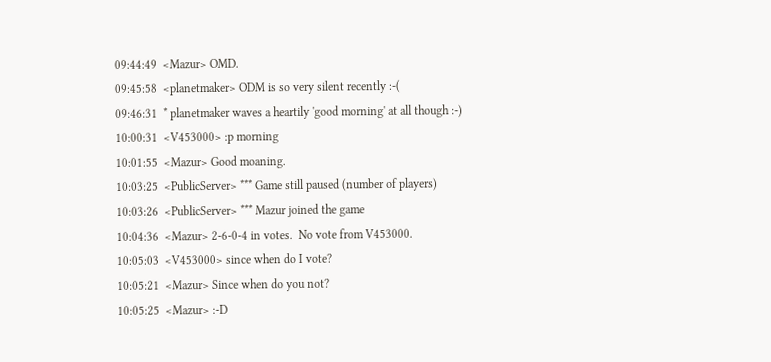09:44:49  <Mazur> OMD.
09:45:58  <planetmaker> ODM is so very silent recently :-(
09:46:31  * planetmaker waves a heartily 'good morning' at all though :-)
10:00:31  <V453000> :p morning
10:01:55  <Mazur> Good moaning.
10:03:25  <PublicServer> *** Game still paused (number of players)
10:03:26  <PublicServer> *** Mazur joined the game
10:04:36  <Mazur> 2-6-0-4 in votes.  No vote from V453000.
10:05:03  <V453000> since when do I vote?
10:05:21  <Mazur> Since when do you not?
10:05:25  <Mazur> :-D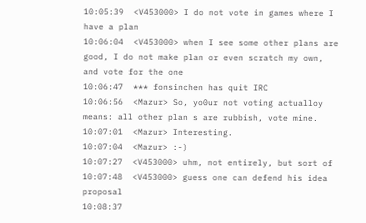10:05:39  <V453000> I do not vote in games where I have a plan
10:06:04  <V453000> when I see some other plans are good, I do not make plan or even scratch my own, and vote for the one
10:06:47  *** fonsinchen has quit IRC
10:06:56  <Mazur> So, yo0ur not voting actualloy means: all other plan s are rubbish, vote mine.
10:07:01  <Mazur> Interesting.
10:07:04  <Mazur> :-)
10:07:27  <V453000> uhm, not entirely, but sort of
10:07:48  <V453000> guess one can defend his idea proposal
10:08:37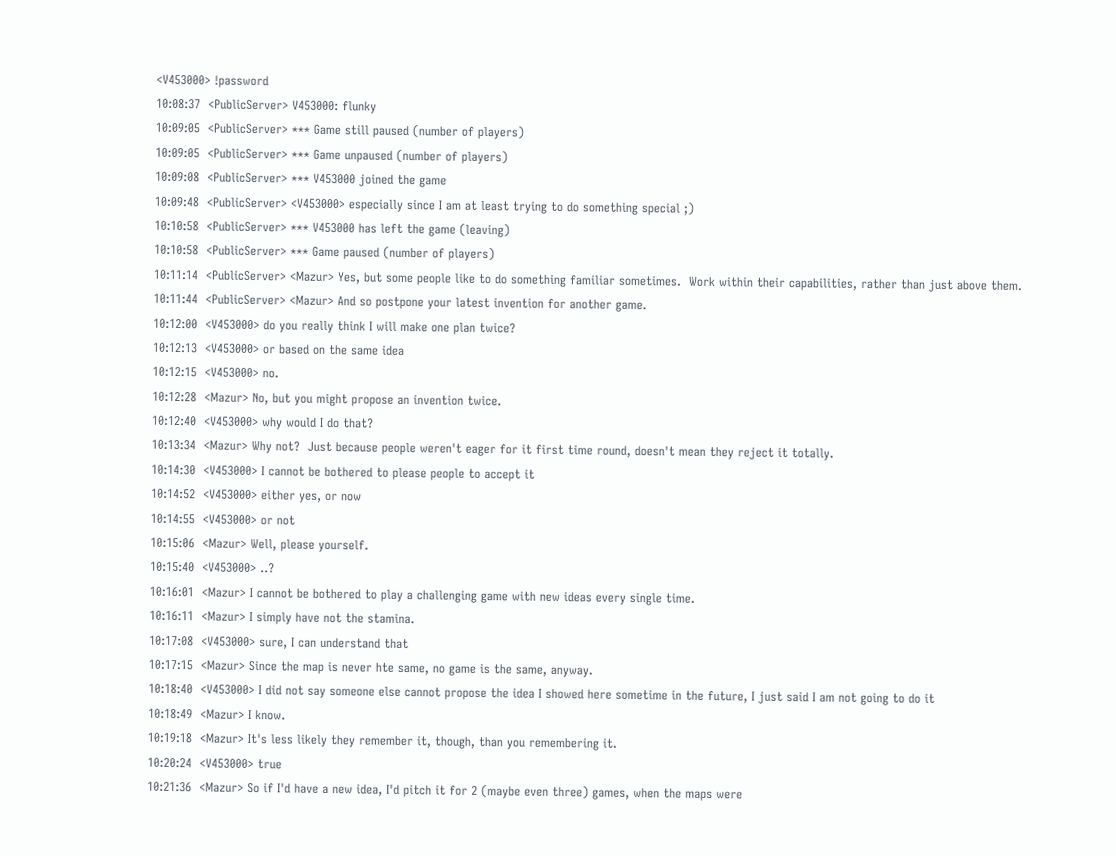<V453000> !password
10:08:37  <PublicServer> V453000: flunky
10:09:05  <PublicServer> *** Game still paused (number of players)
10:09:05  <PublicServer> *** Game unpaused (number of players)
10:09:08  <PublicServer> *** V453000 joined the game
10:09:48  <PublicServer> <V453000> especially since I am at least trying to do something special ;)
10:10:58  <PublicServer> *** V453000 has left the game (leaving)
10:10:58  <PublicServer> *** Game paused (number of players)
10:11:14  <PublicServer> <Mazur> Yes, but some people like to do something familiar sometimes.  Work within their capabilities, rather than just above them.
10:11:44  <PublicServer> <Mazur> And so postpone your latest invention for another game.
10:12:00  <V453000> do you really think I will make one plan twice?
10:12:13  <V453000> or based on the same idea
10:12:15  <V453000> no.
10:12:28  <Mazur> No, but you might propose an invention twice.
10:12:40  <V453000> why would I do that?
10:13:34  <Mazur> Why not?  Just because people weren't eager for it first time round, doesn't mean they reject it totally.
10:14:30  <V453000> I cannot be bothered to please people to accept it
10:14:52  <V453000> either yes, or now
10:14:55  <V453000> or not
10:15:06  <Mazur> Well, please yourself.
10:15:40  <V453000> ..?
10:16:01  <Mazur> I cannot be bothered to play a challenging game with new ideas every single time.
10:16:11  <Mazur> I simply have not the stamina.
10:17:08  <V453000> sure, I can understand that
10:17:15  <Mazur> Since the map is never hte same, no game is the same, anyway.
10:18:40  <V453000> I did not say someone else cannot propose the idea I showed here sometime in the future, I just said I am not going to do it
10:18:49  <Mazur> I know.
10:19:18  <Mazur> It's less likely they remember it, though, than you remembering it.
10:20:24  <V453000> true
10:21:36  <Mazur> So if I'd have a new idea, I'd pitch it for 2 (maybe even three) games, when the maps were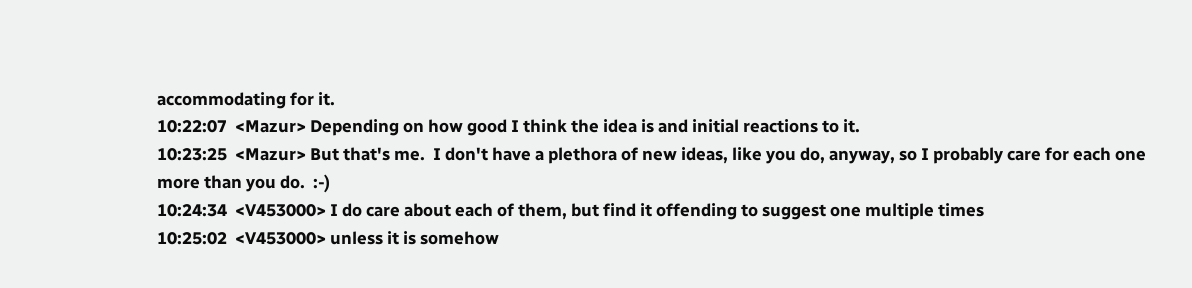accommodating for it.
10:22:07  <Mazur> Depending on how good I think the idea is and initial reactions to it.
10:23:25  <Mazur> But that's me.  I don't have a plethora of new ideas, like you do, anyway, so I probably care for each one more than you do.  :-)
10:24:34  <V453000> I do care about each of them, but find it offending to suggest one multiple times
10:25:02  <V453000> unless it is somehow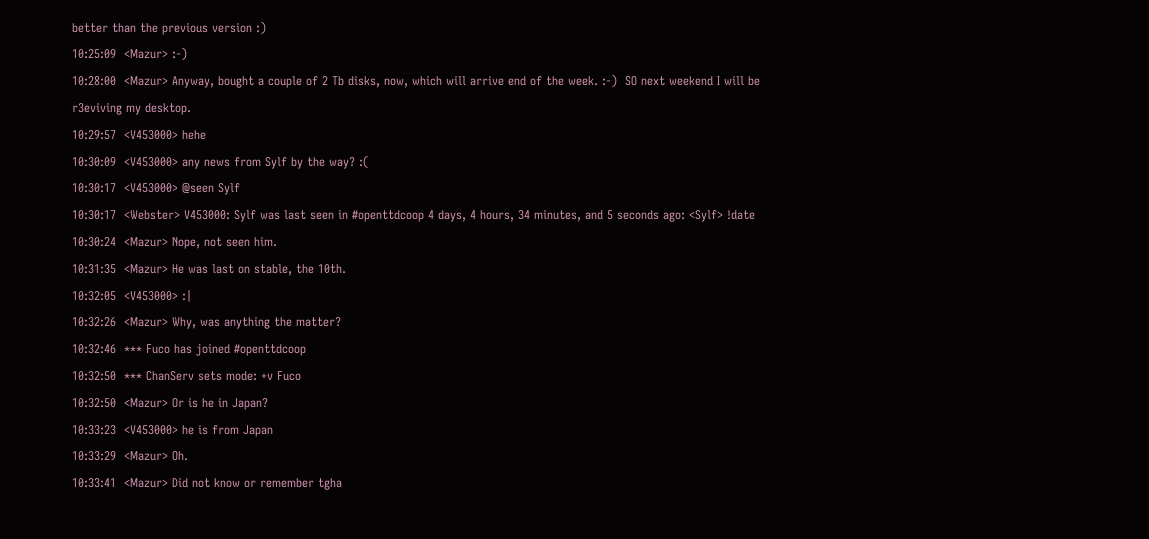better than the previous version :)
10:25:09  <Mazur> :-)
10:28:00  <Mazur> Anyway, bought a couple of 2 Tb disks, now, which will arrive end of the week. :-)  SO next weekend I will be r3eviving my desktop.
10:29:57  <V453000> hehe
10:30:09  <V453000> any news from Sylf by the way? :(
10:30:17  <V453000> @seen Sylf
10:30:17  <Webster> V453000: Sylf was last seen in #openttdcoop 4 days, 4 hours, 34 minutes, and 5 seconds ago: <Sylf> !date
10:30:24  <Mazur> Nope, not seen him.
10:31:35  <Mazur> He was last on stable, the 10th.
10:32:05  <V453000> :|
10:32:26  <Mazur> Why, was anything the matter?
10:32:46  *** Fuco has joined #openttdcoop
10:32:50  *** ChanServ sets mode: +v Fuco
10:32:50  <Mazur> Or is he in Japan?
10:33:23  <V453000> he is from Japan
10:33:29  <Mazur> Oh.
10:33:41  <Mazur> Did not know or remember tgha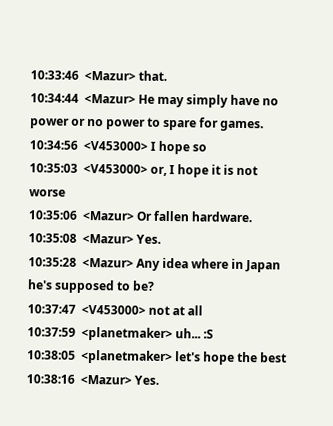10:33:46  <Mazur> that.
10:34:44  <Mazur> He may simply have no power or no power to spare for games.
10:34:56  <V453000> I hope so
10:35:03  <V453000> or, I hope it is not worse
10:35:06  <Mazur> Or fallen hardware.
10:35:08  <Mazur> Yes.
10:35:28  <Mazur> Any idea where in Japan he's supposed to be?
10:37:47  <V453000> not at all
10:37:59  <planetmaker> uh... :S
10:38:05  <planetmaker> let's hope the best
10:38:16  <Mazur> Yes.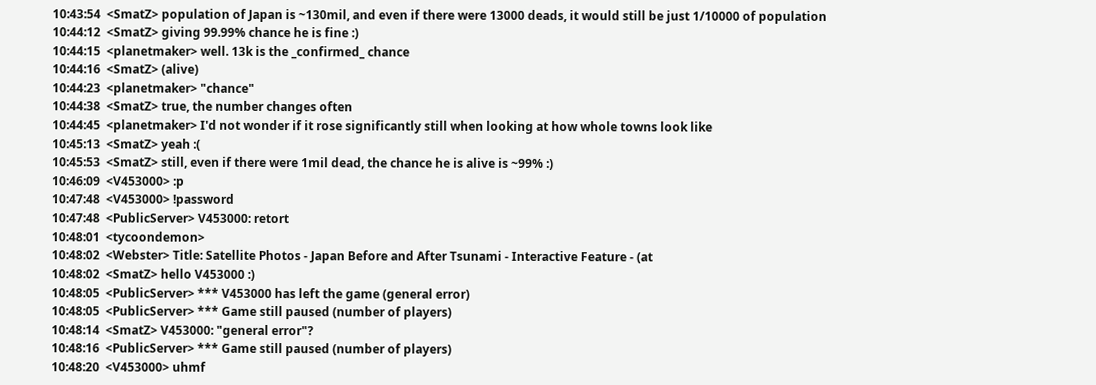10:43:54  <SmatZ> population of Japan is ~130mil, and even if there were 13000 deads, it would still be just 1/10000 of population
10:44:12  <SmatZ> giving 99.99% chance he is fine :)
10:44:15  <planetmaker> well. 13k is the _confirmed_ chance
10:44:16  <SmatZ> (alive)
10:44:23  <planetmaker> "chance"
10:44:38  <SmatZ> true, the number changes often
10:44:45  <planetmaker> I'd not wonder if it rose significantly still when looking at how whole towns look like
10:45:13  <SmatZ> yeah :(
10:45:53  <SmatZ> still, even if there were 1mil dead, the chance he is alive is ~99% :)
10:46:09  <V453000> :p
10:47:48  <V453000> !password
10:47:48  <PublicServer> V453000: retort
10:48:01  <tycoondemon>
10:48:02  <Webster> Title: Satellite Photos - Japan Before and After Tsunami - Interactive Feature - (at
10:48:02  <SmatZ> hello V453000 :)
10:48:05  <PublicServer> *** V453000 has left the game (general error)
10:48:05  <PublicServer> *** Game still paused (number of players)
10:48:14  <SmatZ> V453000: "general error"?
10:48:16  <PublicServer> *** Game still paused (number of players)
10:48:20  <V453000> uhmf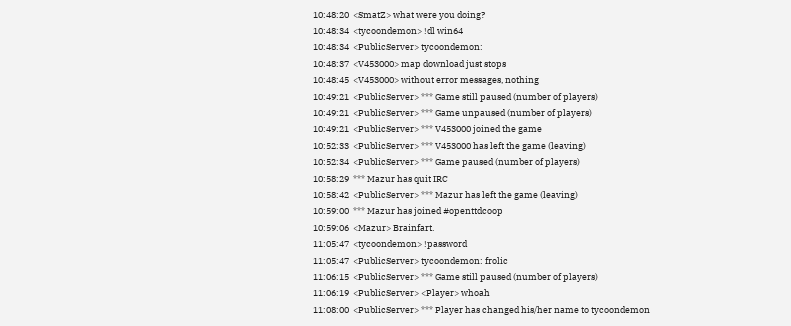10:48:20  <SmatZ> what were you doing?
10:48:34  <tycoondemon> !dl win64
10:48:34  <PublicServer> tycoondemon:
10:48:37  <V453000> map download just stops
10:48:45  <V453000> without error messages, nothing
10:49:21  <PublicServer> *** Game still paused (number of players)
10:49:21  <PublicServer> *** Game unpaused (number of players)
10:49:21  <PublicServer> *** V453000 joined the game
10:52:33  <PublicServer> *** V453000 has left the game (leaving)
10:52:34  <PublicServer> *** Game paused (number of players)
10:58:29  *** Mazur has quit IRC
10:58:42  <PublicServer> *** Mazur has left the game (leaving)
10:59:00  *** Mazur has joined #openttdcoop
10:59:06  <Mazur> Brainfart.
11:05:47  <tycoondemon> !password
11:05:47  <PublicServer> tycoondemon: frolic
11:06:15  <PublicServer> *** Game still paused (number of players)
11:06:19  <PublicServer> <Player> whoah
11:08:00  <PublicServer> *** Player has changed his/her name to tycoondemon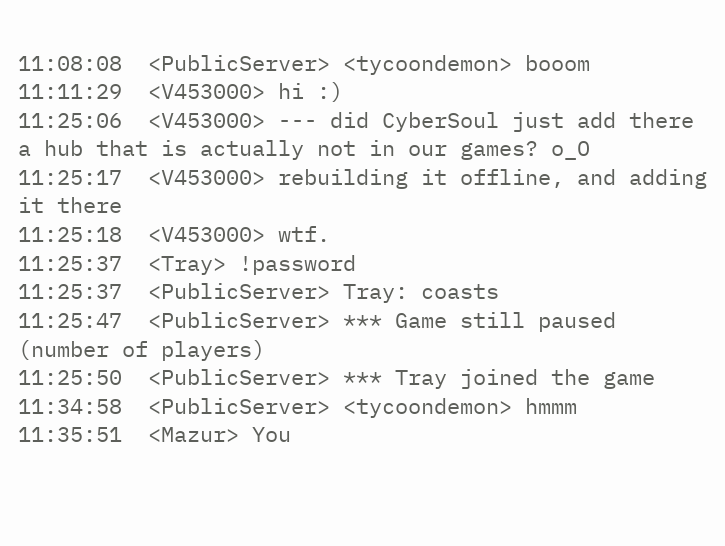11:08:08  <PublicServer> <tycoondemon> booom
11:11:29  <V453000> hi :)
11:25:06  <V453000> --- did CyberSoul just add there a hub that is actually not in our games? o_O
11:25:17  <V453000> rebuilding it offline, and adding it there
11:25:18  <V453000> wtf.
11:25:37  <Tray> !password
11:25:37  <PublicServer> Tray: coasts
11:25:47  <PublicServer> *** Game still paused (number of players)
11:25:50  <PublicServer> *** Tray joined the game
11:34:58  <PublicServer> <tycoondemon> hmmm
11:35:51  <Mazur> You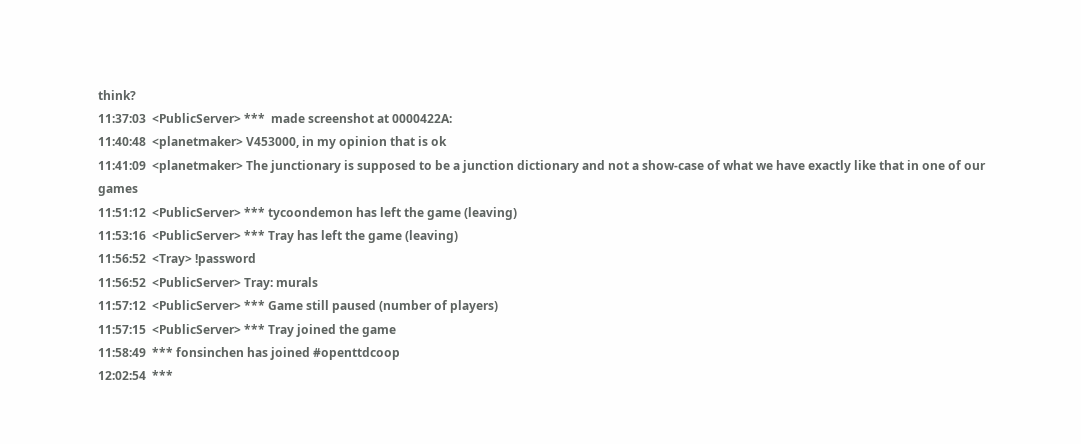think?
11:37:03  <PublicServer> ***  made screenshot at 0000422A:
11:40:48  <planetmaker> V453000, in my opinion that is ok
11:41:09  <planetmaker> The junctionary is supposed to be a junction dictionary and not a show-case of what we have exactly like that in one of our games
11:51:12  <PublicServer> *** tycoondemon has left the game (leaving)
11:53:16  <PublicServer> *** Tray has left the game (leaving)
11:56:52  <Tray> !password
11:56:52  <PublicServer> Tray: murals
11:57:12  <PublicServer> *** Game still paused (number of players)
11:57:15  <PublicServer> *** Tray joined the game
11:58:49  *** fonsinchen has joined #openttdcoop
12:02:54  ***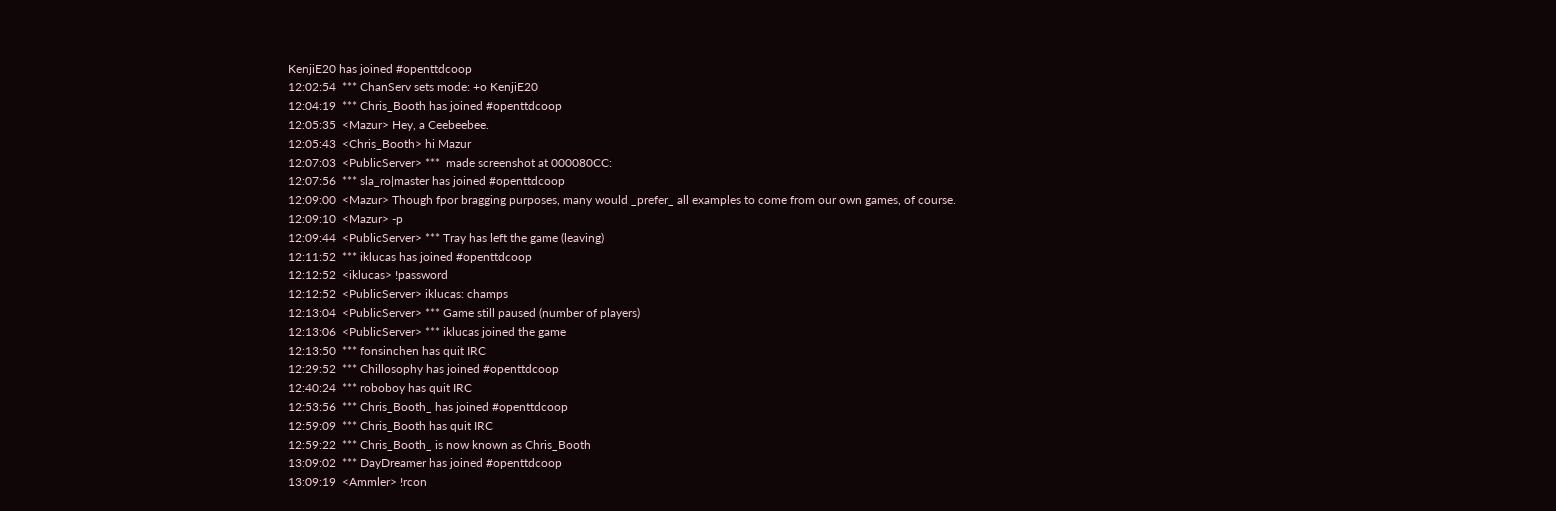KenjiE20 has joined #openttdcoop
12:02:54  *** ChanServ sets mode: +o KenjiE20
12:04:19  *** Chris_Booth has joined #openttdcoop
12:05:35  <Mazur> Hey, a Ceebeebee.
12:05:43  <Chris_Booth> hi Mazur
12:07:03  <PublicServer> ***  made screenshot at 000080CC:
12:07:56  *** sla_ro|master has joined #openttdcoop
12:09:00  <Mazur> Though fpor bragging purposes, many would _prefer_ all examples to come from our own games, of course.
12:09:10  <Mazur> -p
12:09:44  <PublicServer> *** Tray has left the game (leaving)
12:11:52  *** iklucas has joined #openttdcoop
12:12:52  <iklucas> !password
12:12:52  <PublicServer> iklucas: champs
12:13:04  <PublicServer> *** Game still paused (number of players)
12:13:06  <PublicServer> *** iklucas joined the game
12:13:50  *** fonsinchen has quit IRC
12:29:52  *** Chillosophy has joined #openttdcoop
12:40:24  *** roboboy has quit IRC
12:53:56  *** Chris_Booth_ has joined #openttdcoop
12:59:09  *** Chris_Booth has quit IRC
12:59:22  *** Chris_Booth_ is now known as Chris_Booth
13:09:02  *** DayDreamer has joined #openttdcoop
13:09:19  <Ammler> !rcon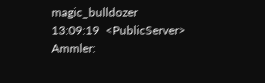magic_bulldozer
13:09:19  <PublicServer> Ammler: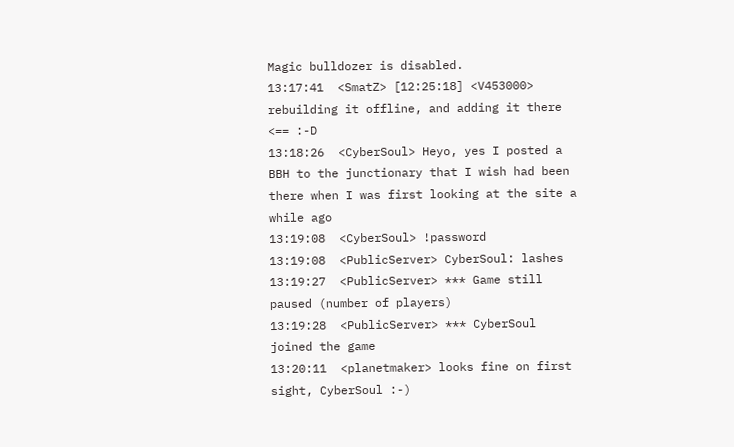Magic bulldozer is disabled.
13:17:41  <SmatZ> [12:25:18] <V453000> rebuilding it offline, and adding it there <== :-D
13:18:26  <CyberSoul> Heyo, yes I posted a BBH to the junctionary that I wish had been there when I was first looking at the site a while ago
13:19:08  <CyberSoul> !password
13:19:08  <PublicServer> CyberSoul: lashes
13:19:27  <PublicServer> *** Game still paused (number of players)
13:19:28  <PublicServer> *** CyberSoul joined the game
13:20:11  <planetmaker> looks fine on first sight, CyberSoul :-)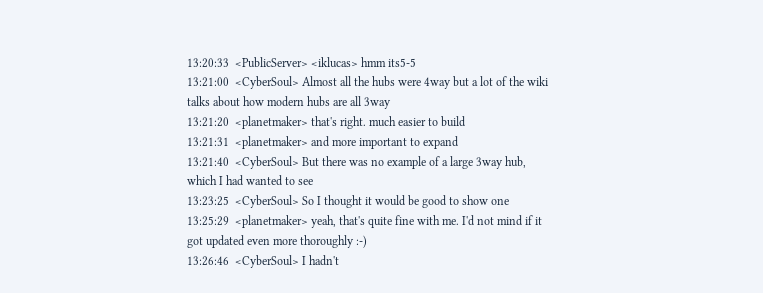13:20:33  <PublicServer> <iklucas> hmm its5-5
13:21:00  <CyberSoul> Almost all the hubs were 4way but a lot of the wiki talks about how modern hubs are all 3way
13:21:20  <planetmaker> that's right. much easier to build
13:21:31  <planetmaker> and more important to expand
13:21:40  <CyberSoul> But there was no example of a large 3way hub, which I had wanted to see
13:23:25  <CyberSoul> So I thought it would be good to show one
13:25:29  <planetmaker> yeah, that's quite fine with me. I'd not mind if it got updated even more thoroughly :-)
13:26:46  <CyberSoul> I hadn't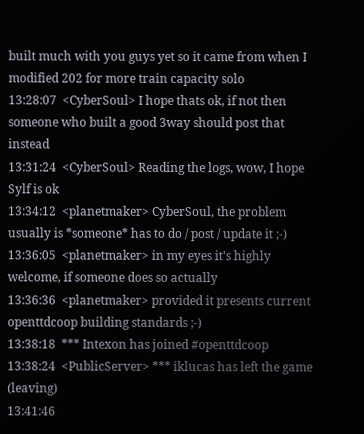built much with you guys yet so it came from when I modified 202 for more train capacity solo
13:28:07  <CyberSoul> I hope thats ok, if not then someone who built a good 3way should post that instead
13:31:24  <CyberSoul> Reading the logs, wow, I hope Sylf is ok
13:34:12  <planetmaker> CyberSoul, the problem usually is *someone* has to do / post / update it ;-)
13:36:05  <planetmaker> in my eyes it's highly welcome, if someone does so actually
13:36:36  <planetmaker> provided it presents current openttdcoop building standards ;-)
13:38:18  *** Intexon has joined #openttdcoop
13:38:24  <PublicServer> *** iklucas has left the game (leaving)
13:41:46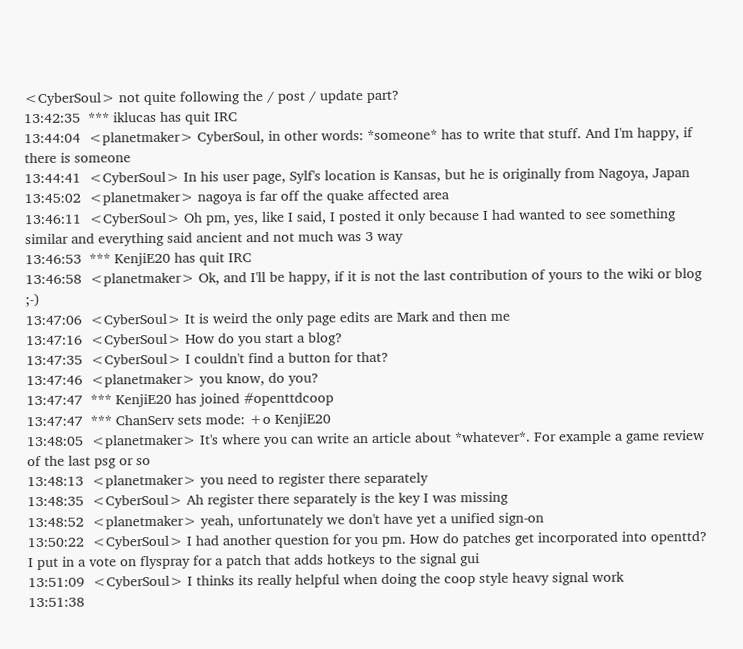<CyberSoul> not quite following the / post / update part?
13:42:35  *** iklucas has quit IRC
13:44:04  <planetmaker> CyberSoul, in other words: *someone* has to write that stuff. And I'm happy, if there is someone
13:44:41  <CyberSoul> In his user page, Sylf's location is Kansas, but he is originally from Nagoya, Japan
13:45:02  <planetmaker> nagoya is far off the quake affected area
13:46:11  <CyberSoul> Oh pm, yes, like I said, I posted it only because I had wanted to see something similar and everything said ancient and not much was 3 way
13:46:53  *** KenjiE20 has quit IRC
13:46:58  <planetmaker> Ok, and I'll be happy, if it is not the last contribution of yours to the wiki or blog ;-)
13:47:06  <CyberSoul> It is weird the only page edits are Mark and then me
13:47:16  <CyberSoul> How do you start a blog?
13:47:35  <CyberSoul> I couldn't find a button for that?
13:47:46  <planetmaker> you know, do you?
13:47:47  *** KenjiE20 has joined #openttdcoop
13:47:47  *** ChanServ sets mode: +o KenjiE20
13:48:05  <planetmaker> It's where you can write an article about *whatever*. For example a game review of the last psg or so
13:48:13  <planetmaker> you need to register there separately
13:48:35  <CyberSoul> Ah register there separately is the key I was missing
13:48:52  <planetmaker> yeah, unfortunately we don't have yet a unified sign-on
13:50:22  <CyberSoul> I had another question for you pm. How do patches get incorporated into openttd? I put in a vote on flyspray for a patch that adds hotkeys to the signal gui
13:51:09  <CyberSoul> I thinks its really helpful when doing the coop style heavy signal work
13:51:38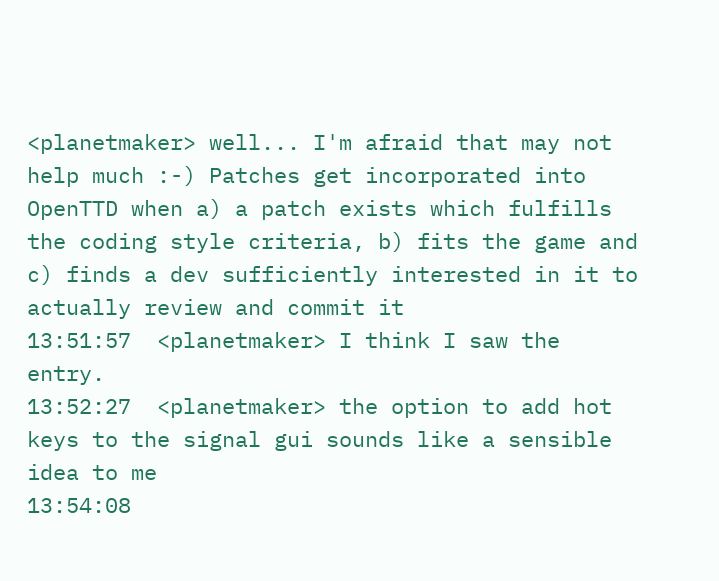<planetmaker> well... I'm afraid that may not help much :-) Patches get incorporated into OpenTTD when a) a patch exists which fulfills the coding style criteria, b) fits the game and c) finds a dev sufficiently interested in it to actually review and commit it
13:51:57  <planetmaker> I think I saw the entry.
13:52:27  <planetmaker> the option to add hot keys to the signal gui sounds like a sensible idea to me
13:54:08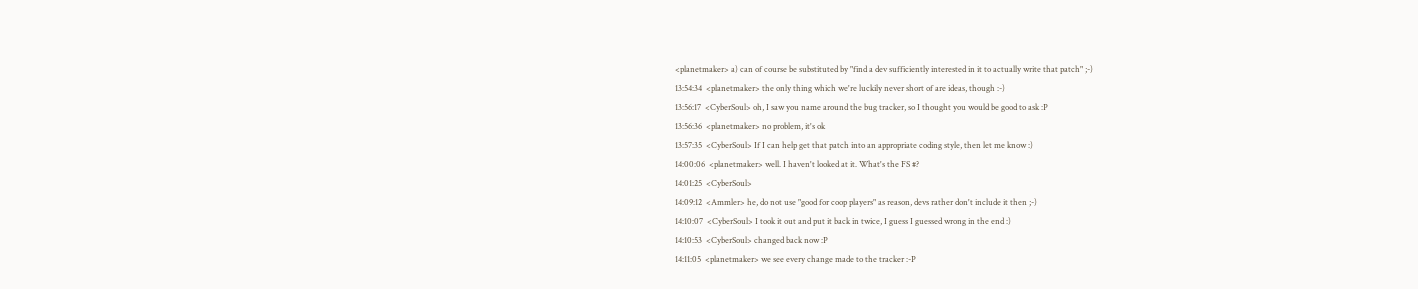<planetmaker> a) can of course be substituted by "find a dev sufficiently interested in it to actually write that patch" ;-)
13:54:34  <planetmaker> the only thing which we're luckily never short of are ideas, though :-)
13:56:17  <CyberSoul> oh, I saw you name around the bug tracker, so I thought you would be good to ask :P
13:56:36  <planetmaker> no problem, it's ok
13:57:35  <CyberSoul> If I can help get that patch into an appropriate coding style, then let me know :)
14:00:06  <planetmaker> well. I haven't looked at it. What's the FS #?
14:01:25  <CyberSoul>
14:09:12  <Ammler> he, do not use "good for coop players" as reason, devs rather don't include it then ;-)
14:10:07  <CyberSoul> I took it out and put it back in twice, I guess I guessed wrong in the end :)
14:10:53  <CyberSoul> changed back now :P
14:11:05  <planetmaker> we see every change made to the tracker :-P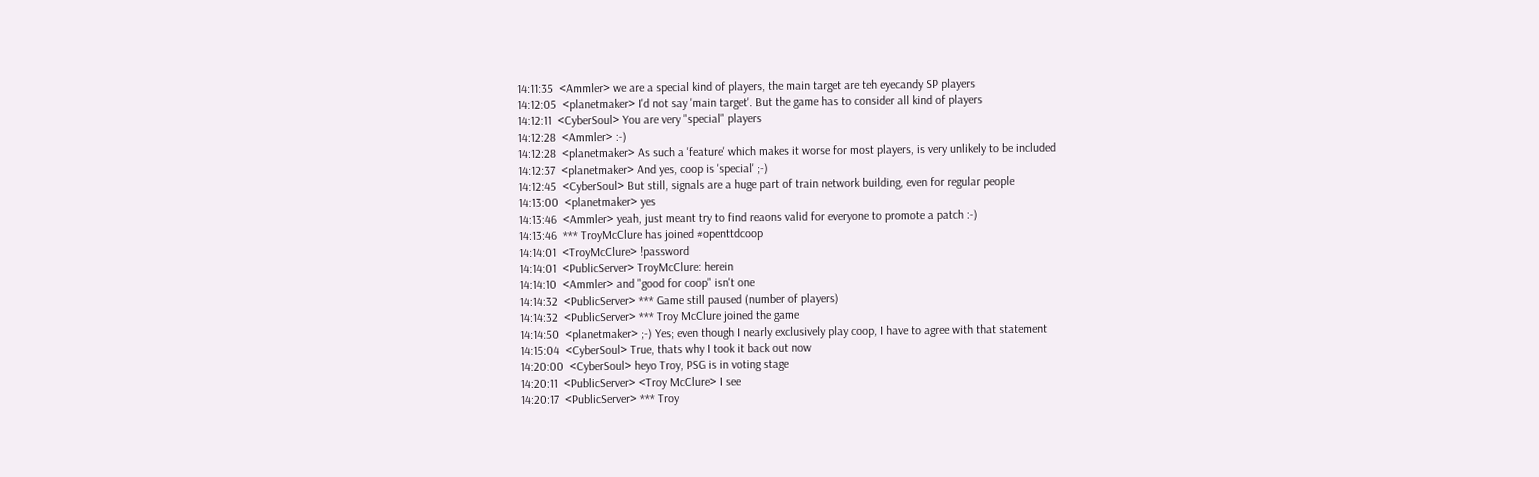14:11:35  <Ammler> we are a special kind of players, the main target are teh eyecandy SP players
14:12:05  <planetmaker> I'd not say 'main target'. But the game has to consider all kind of players
14:12:11  <CyberSoul> You are very "special" players
14:12:28  <Ammler> :-)
14:12:28  <planetmaker> As such a 'feature' which makes it worse for most players, is very unlikely to be included
14:12:37  <planetmaker> And yes, coop is 'special' ;-)
14:12:45  <CyberSoul> But still, signals are a huge part of train network building, even for regular people
14:13:00  <planetmaker> yes
14:13:46  <Ammler> yeah, just meant try to find reaons valid for everyone to promote a patch :-)
14:13:46  *** TroyMcClure has joined #openttdcoop
14:14:01  <TroyMcClure> !password
14:14:01  <PublicServer> TroyMcClure: herein
14:14:10  <Ammler> and "good for coop" isn't one
14:14:32  <PublicServer> *** Game still paused (number of players)
14:14:32  <PublicServer> *** Troy McClure joined the game
14:14:50  <planetmaker> ;-) Yes; even though I nearly exclusively play coop, I have to agree with that statement
14:15:04  <CyberSoul> True, thats why I took it back out now
14:20:00  <CyberSoul> heyo Troy, PSG is in voting stage
14:20:11  <PublicServer> <Troy McClure> I see
14:20:17  <PublicServer> *** Troy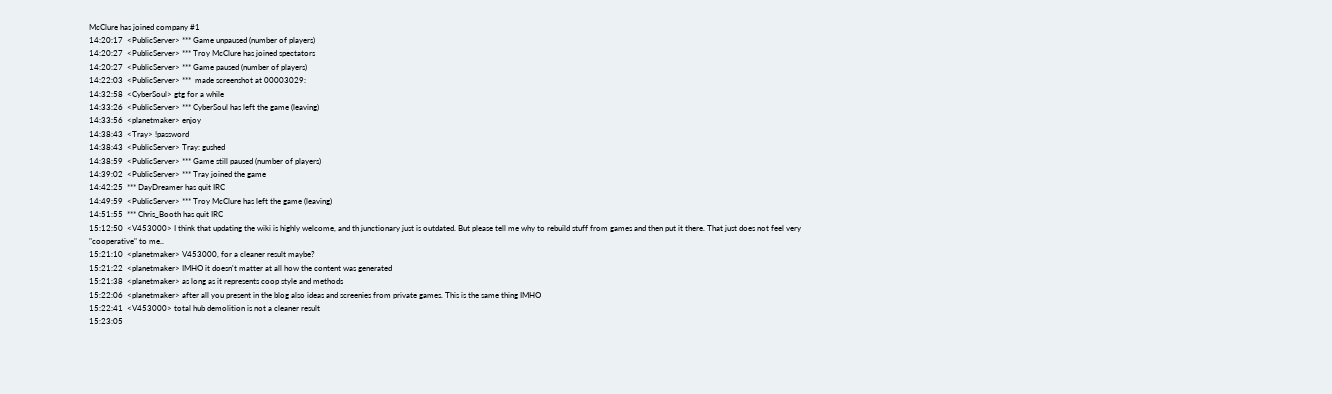McClure has joined company #1
14:20:17  <PublicServer> *** Game unpaused (number of players)
14:20:27  <PublicServer> *** Troy McClure has joined spectators
14:20:27  <PublicServer> *** Game paused (number of players)
14:22:03  <PublicServer> ***  made screenshot at 00003029:
14:32:58  <CyberSoul> gtg for a while
14:33:26  <PublicServer> *** CyberSoul has left the game (leaving)
14:33:56  <planetmaker> enjoy
14:38:43  <Tray> !password
14:38:43  <PublicServer> Tray: gushed
14:38:59  <PublicServer> *** Game still paused (number of players)
14:39:02  <PublicServer> *** Tray joined the game
14:42:25  *** DayDreamer has quit IRC
14:49:59  <PublicServer> *** Troy McClure has left the game (leaving)
14:51:55  *** Chris_Booth has quit IRC
15:12:50  <V453000> I think that updating the wiki is highly welcome, and th junctionary just is outdated. But please tell me why to rebuild stuff from games and then put it there. That just does not feel very "cooperative" to me..
15:21:10  <planetmaker> V453000, for a cleaner result maybe?
15:21:22  <planetmaker> IMHO it doesn't matter at all how the content was generated
15:21:38  <planetmaker> as long as it represents coop style and methods
15:22:06  <planetmaker> after all you present in the blog also ideas and screenies from private games. This is the same thing IMHO
15:22:41  <V453000> total hub demolition is not a cleaner result
15:23:05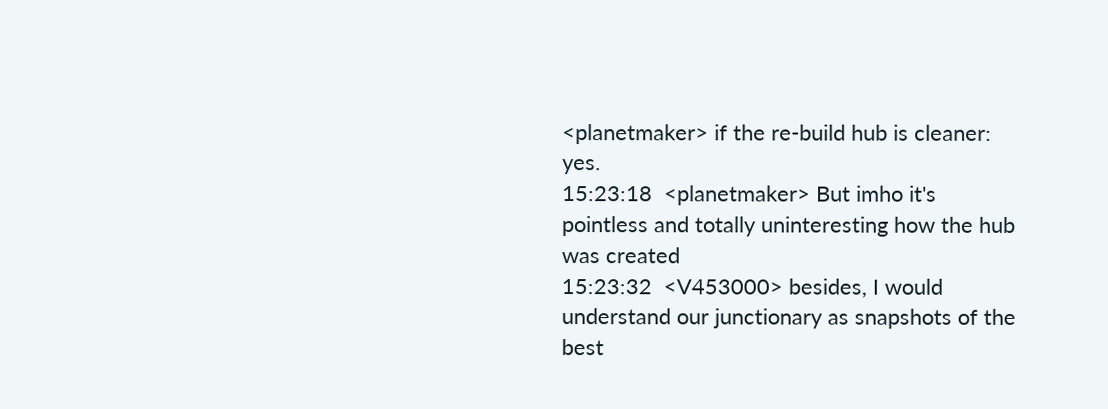<planetmaker> if the re-build hub is cleaner: yes.
15:23:18  <planetmaker> But imho it's pointless and totally uninteresting how the hub was created
15:23:32  <V453000> besides, I would understand our junctionary as snapshots of the best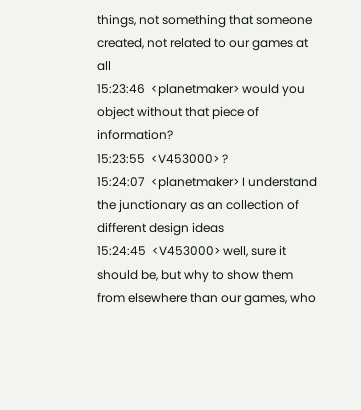things, not something that someone created, not related to our games at all
15:23:46  <planetmaker> would you object without that piece of information?
15:23:55  <V453000> ?
15:24:07  <planetmaker> I understand the junctionary as an collection of different design ideas
15:24:45  <V453000> well, sure it should be, but why to show them from elsewhere than our games, who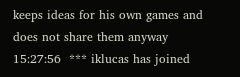keeps ideas for his own games and does not share them anyway
15:27:56  *** iklucas has joined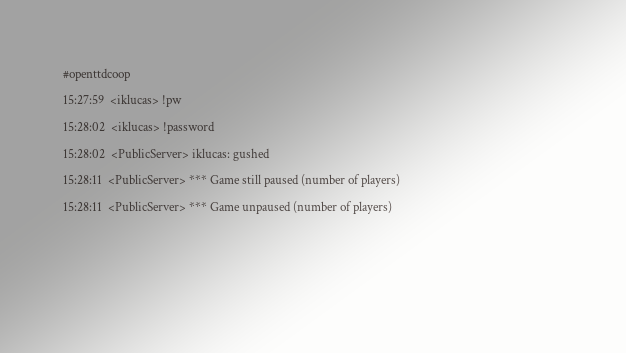#openttdcoop
15:27:59  <iklucas> !pw
15:28:02  <iklucas> !password
15:28:02  <PublicServer> iklucas: gushed
15:28:11  <PublicServer> *** Game still paused (number of players)
15:28:11  <PublicServer> *** Game unpaused (number of players)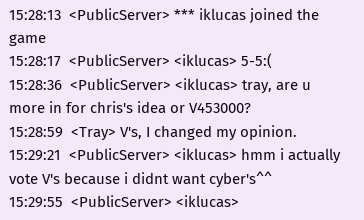15:28:13  <PublicServer> *** iklucas joined the game
15:28:17  <PublicServer> <iklucas> 5-5:(
15:28:36  <PublicServer> <iklucas> tray, are u more in for chris's idea or V453000?
15:28:59  <Tray> V's, I changed my opinion.
15:29:21  <PublicServer> <iklucas> hmm i actually vote V's because i didnt want cyber's^^
15:29:55  <PublicServer> <iklucas>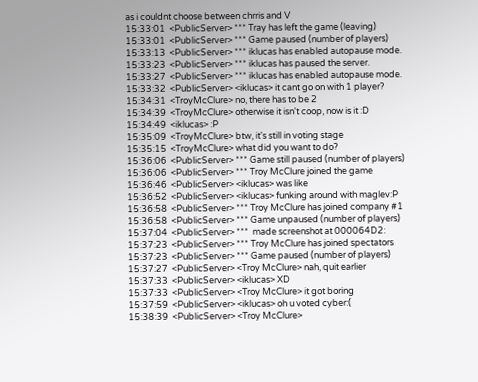as i couldnt choose between chrris and V
15:33:01  <PublicServer> *** Tray has left the game (leaving)
15:33:01  <PublicServer> *** Game paused (number of players)
15:33:13  <PublicServer> *** iklucas has enabled autopause mode.
15:33:23  <PublicServer> *** iklucas has paused the server.
15:33:27  <PublicServer> *** iklucas has enabled autopause mode.
15:33:32  <PublicServer> <iklucas> it cant go on with 1 player?
15:34:31  <TroyMcClure> no, there has to be 2
15:34:39  <TroyMcClure> otherwise it isn't coop, now is it :D
15:34:49  <iklucas> :P
15:35:09  <TroyMcClure> btw, it's still in voting stage
15:35:15  <TroyMcClure> what did you want to do?
15:36:06  <PublicServer> *** Game still paused (number of players)
15:36:06  <PublicServer> *** Troy McClure joined the game
15:36:46  <PublicServer> <iklucas> was like
15:36:52  <PublicServer> <iklucas> funking around with maglev:P
15:36:58  <PublicServer> *** Troy McClure has joined company #1
15:36:58  <PublicServer> *** Game unpaused (number of players)
15:37:04  <PublicServer> ***  made screenshot at 000064D2:
15:37:23  <PublicServer> *** Troy McClure has joined spectators
15:37:23  <PublicServer> *** Game paused (number of players)
15:37:27  <PublicServer> <Troy McClure> nah, quit earlier
15:37:33  <PublicServer> <iklucas> XD
15:37:33  <PublicServer> <Troy McClure> it got boring
15:37:59  <PublicServer> <iklucas> oh u voted cyber:(
15:38:39  <PublicServer> <Troy McClure>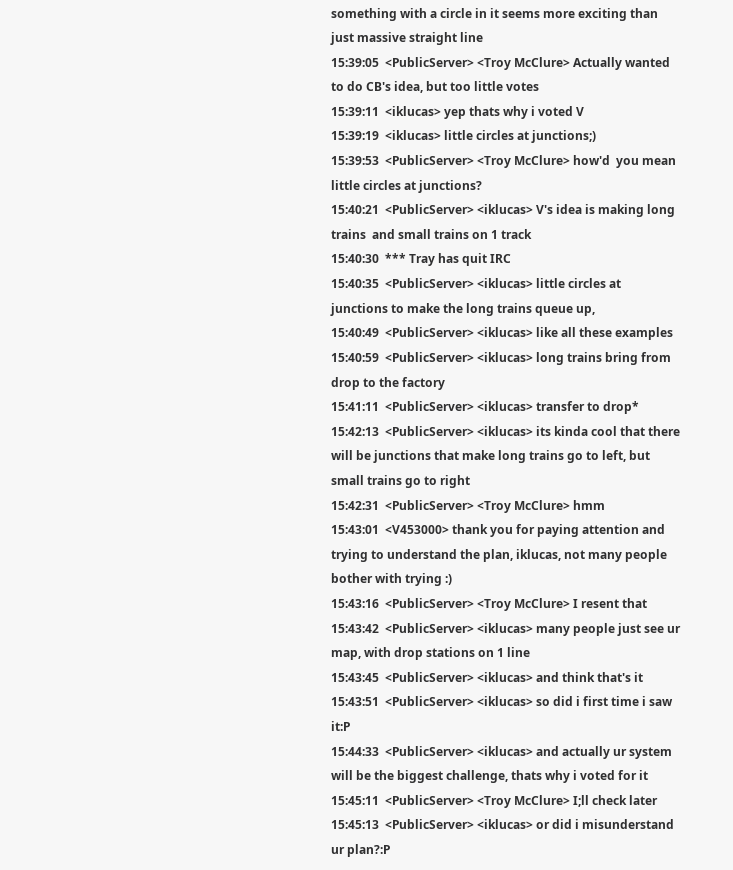something with a circle in it seems more exciting than just massive straight line
15:39:05  <PublicServer> <Troy McClure> Actually wanted to do CB's idea, but too little votes
15:39:11  <iklucas> yep thats why i voted V
15:39:19  <iklucas> little circles at junctions;)
15:39:53  <PublicServer> <Troy McClure> how'd  you mean little circles at junctions?
15:40:21  <PublicServer> <iklucas> V's idea is making long trains  and small trains on 1 track
15:40:30  *** Tray has quit IRC
15:40:35  <PublicServer> <iklucas> little circles at junctions to make the long trains queue up,
15:40:49  <PublicServer> <iklucas> like all these examples
15:40:59  <PublicServer> <iklucas> long trains bring from drop to the factory
15:41:11  <PublicServer> <iklucas> transfer to drop*
15:42:13  <PublicServer> <iklucas> its kinda cool that there will be junctions that make long trains go to left, but small trains go to right
15:42:31  <PublicServer> <Troy McClure> hmm
15:43:01  <V453000> thank you for paying attention and trying to understand the plan, iklucas, not many people bother with trying :)
15:43:16  <PublicServer> <Troy McClure> I resent that
15:43:42  <PublicServer> <iklucas> many people just see ur map, with drop stations on 1 line
15:43:45  <PublicServer> <iklucas> and think that's it
15:43:51  <PublicServer> <iklucas> so did i first time i saw it:P
15:44:33  <PublicServer> <iklucas> and actually ur system will be the biggest challenge, thats why i voted for it
15:45:11  <PublicServer> <Troy McClure> I;ll check later
15:45:13  <PublicServer> <iklucas> or did i misunderstand ur plan?:P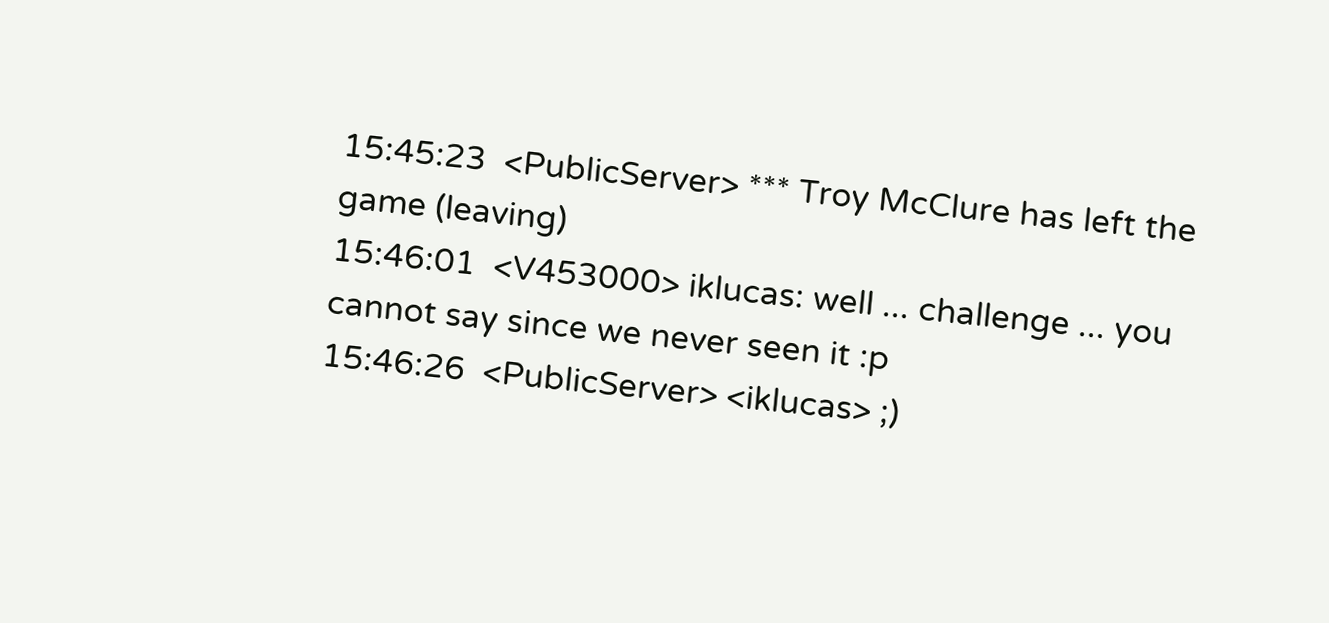15:45:23  <PublicServer> *** Troy McClure has left the game (leaving)
15:46:01  <V453000> iklucas: well ... challenge ... you cannot say since we never seen it :p
15:46:26  <PublicServer> <iklucas> ;)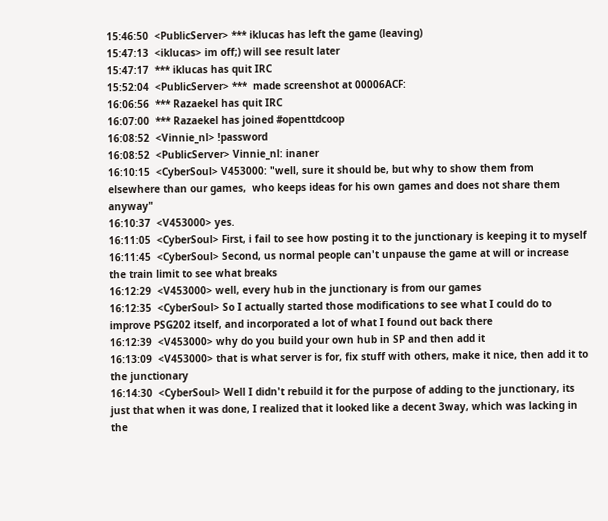15:46:50  <PublicServer> *** iklucas has left the game (leaving)
15:47:13  <iklucas> im off;) will see result later
15:47:17  *** iklucas has quit IRC
15:52:04  <PublicServer> ***  made screenshot at 00006ACF:
16:06:56  *** Razaekel has quit IRC
16:07:00  *** Razaekel has joined #openttdcoop
16:08:52  <Vinnie_nl> !password
16:08:52  <PublicServer> Vinnie_nl: inaner
16:10:15  <CyberSoul> V453000: "well, sure it should be, but why to show them from elsewhere than our games,  who keeps ideas for his own games and does not share them anyway"
16:10:37  <V453000> yes.
16:11:05  <CyberSoul> First, i fail to see how posting it to the junctionary is keeping it to myself
16:11:45  <CyberSoul> Second, us normal people can't unpause the game at will or increase the train limit to see what breaks
16:12:29  <V453000> well, every hub in the junctionary is from our games
16:12:35  <CyberSoul> So I actually started those modifications to see what I could do to improve PSG202 itself, and incorporated a lot of what I found out back there
16:12:39  <V453000> why do you build your own hub in SP and then add it
16:13:09  <V453000> that is what server is for, fix stuff with others, make it nice, then add it to the junctionary
16:14:30  <CyberSoul> Well I didn't rebuild it for the purpose of adding to the junctionary, its just that when it was done, I realized that it looked like a decent 3way, which was lacking in the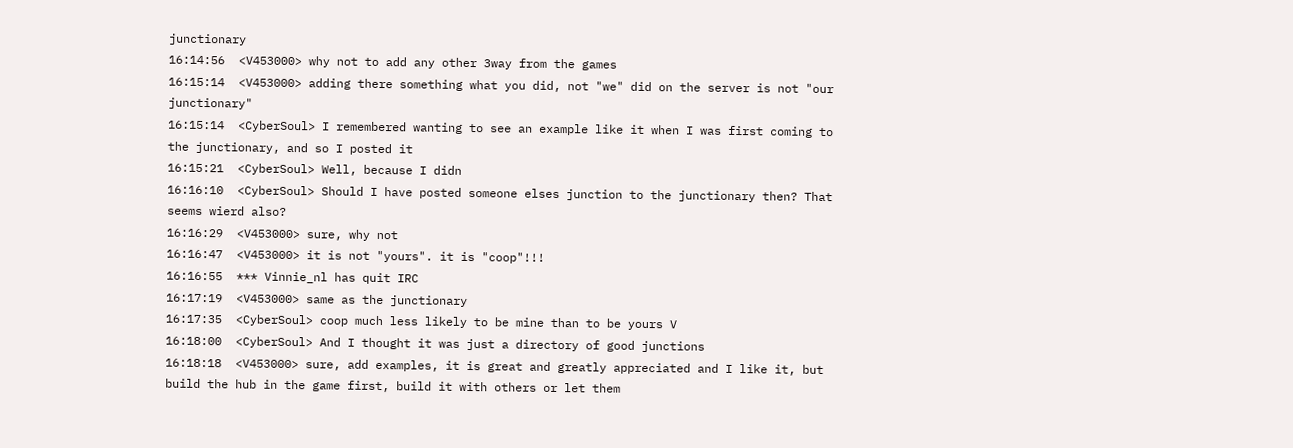junctionary
16:14:56  <V453000> why not to add any other 3way from the games
16:15:14  <V453000> adding there something what you did, not "we" did on the server is not "our junctionary"
16:15:14  <CyberSoul> I remembered wanting to see an example like it when I was first coming to the junctionary, and so I posted it
16:15:21  <CyberSoul> Well, because I didn
16:16:10  <CyberSoul> Should I have posted someone elses junction to the junctionary then? That seems wierd also?
16:16:29  <V453000> sure, why not
16:16:47  <V453000> it is not "yours". it is "coop"!!!
16:16:55  *** Vinnie_nl has quit IRC
16:17:19  <V453000> same as the junctionary
16:17:35  <CyberSoul> coop much less likely to be mine than to be yours V
16:18:00  <CyberSoul> And I thought it was just a directory of good junctions
16:18:18  <V453000> sure, add examples, it is great and greatly appreciated and I like it, but build the hub in the game first, build it with others or let them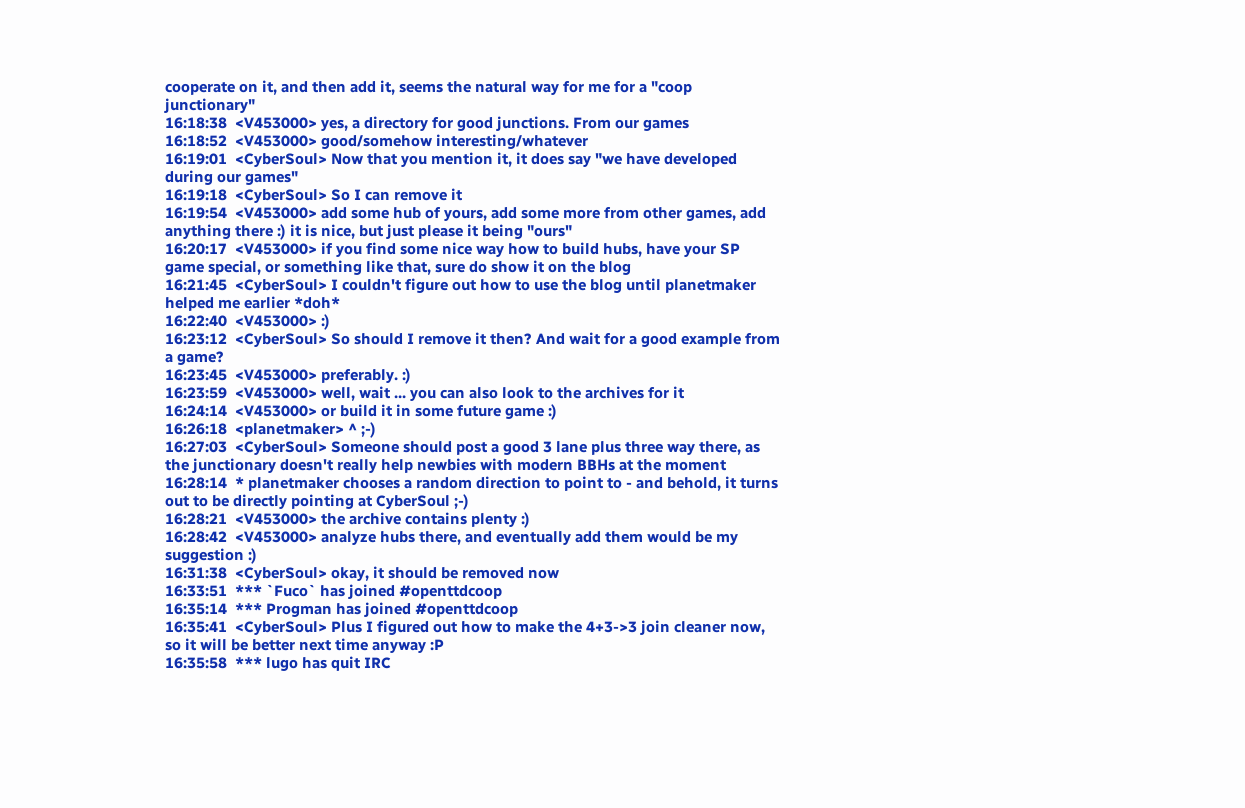cooperate on it, and then add it, seems the natural way for me for a "coop junctionary"
16:18:38  <V453000> yes, a directory for good junctions. From our games
16:18:52  <V453000> good/somehow interesting/whatever
16:19:01  <CyberSoul> Now that you mention it, it does say "we have developed during our games"
16:19:18  <CyberSoul> So I can remove it
16:19:54  <V453000> add some hub of yours, add some more from other games, add anything there :) it is nice, but just please it being "ours"
16:20:17  <V453000> if you find some nice way how to build hubs, have your SP game special, or something like that, sure do show it on the blog
16:21:45  <CyberSoul> I couldn't figure out how to use the blog until planetmaker helped me earlier *doh*
16:22:40  <V453000> :)
16:23:12  <CyberSoul> So should I remove it then? And wait for a good example from a game?
16:23:45  <V453000> preferably. :)
16:23:59  <V453000> well, wait ... you can also look to the archives for it
16:24:14  <V453000> or build it in some future game :)
16:26:18  <planetmaker> ^ ;-)
16:27:03  <CyberSoul> Someone should post a good 3 lane plus three way there, as the junctionary doesn't really help newbies with modern BBHs at the moment
16:28:14  * planetmaker chooses a random direction to point to - and behold, it turns out to be directly pointing at CyberSoul ;-)
16:28:21  <V453000> the archive contains plenty :)
16:28:42  <V453000> analyze hubs there, and eventually add them would be my suggestion :)
16:31:38  <CyberSoul> okay, it should be removed now
16:33:51  *** `Fuco` has joined #openttdcoop
16:35:14  *** Progman has joined #openttdcoop
16:35:41  <CyberSoul> Plus I figured out how to make the 4+3->3 join cleaner now, so it will be better next time anyway :P
16:35:58  *** lugo has quit IRC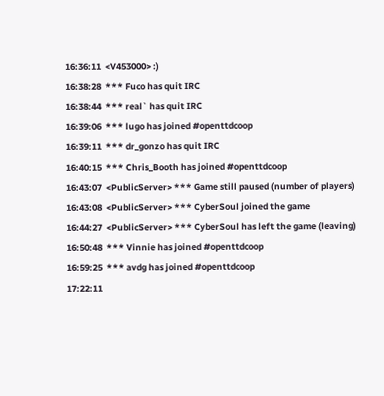16:36:11  <V453000> :)
16:38:28  *** Fuco has quit IRC
16:38:44  *** real` has quit IRC
16:39:06  *** lugo has joined #openttdcoop
16:39:11  *** dr_gonzo has quit IRC
16:40:15  *** Chris_Booth has joined #openttdcoop
16:43:07  <PublicServer> *** Game still paused (number of players)
16:43:08  <PublicServer> *** CyberSoul joined the game
16:44:27  <PublicServer> *** CyberSoul has left the game (leaving)
16:50:48  *** Vinnie has joined #openttdcoop
16:59:25  *** avdg has joined #openttdcoop
17:22:11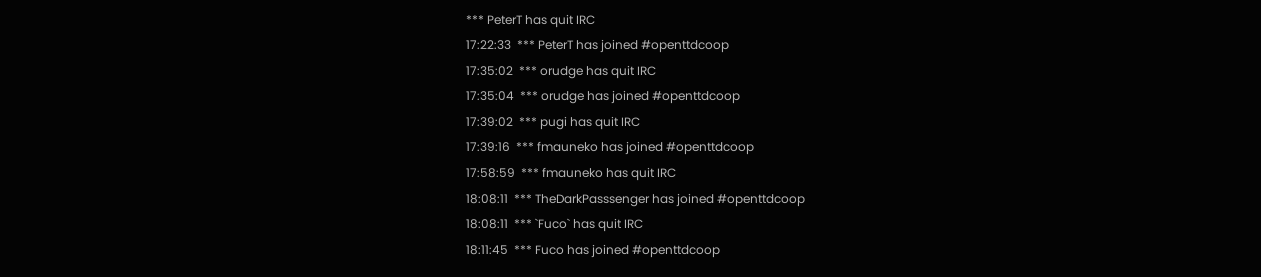*** PeterT has quit IRC
17:22:33  *** PeterT has joined #openttdcoop
17:35:02  *** orudge has quit IRC
17:35:04  *** orudge has joined #openttdcoop
17:39:02  *** pugi has quit IRC
17:39:16  *** fmauneko has joined #openttdcoop
17:58:59  *** fmauneko has quit IRC
18:08:11  *** TheDarkPasssenger has joined #openttdcoop
18:08:11  *** `Fuco` has quit IRC
18:11:45  *** Fuco has joined #openttdcoop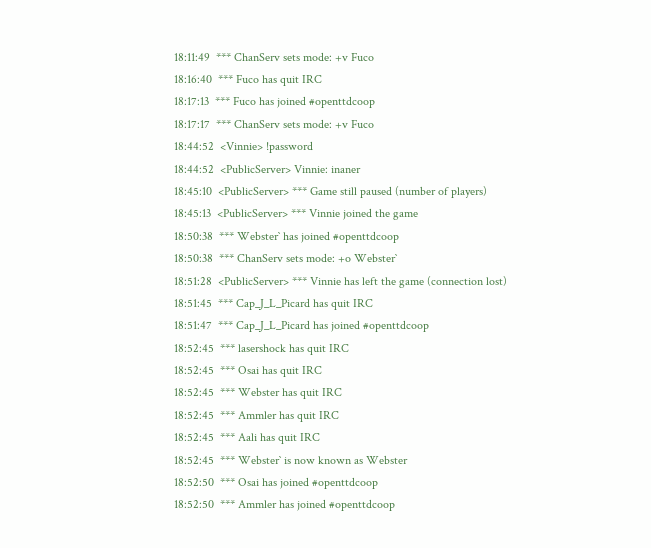18:11:49  *** ChanServ sets mode: +v Fuco
18:16:40  *** Fuco has quit IRC
18:17:13  *** Fuco has joined #openttdcoop
18:17:17  *** ChanServ sets mode: +v Fuco
18:44:52  <Vinnie> !password
18:44:52  <PublicServer> Vinnie: inaner
18:45:10  <PublicServer> *** Game still paused (number of players)
18:45:13  <PublicServer> *** Vinnie joined the game
18:50:38  *** Webster` has joined #openttdcoop
18:50:38  *** ChanServ sets mode: +o Webster`
18:51:28  <PublicServer> *** Vinnie has left the game (connection lost)
18:51:45  *** Cap_J_L_Picard has quit IRC
18:51:47  *** Cap_J_L_Picard has joined #openttdcoop
18:52:45  *** lasershock has quit IRC
18:52:45  *** Osai has quit IRC
18:52:45  *** Webster has quit IRC
18:52:45  *** Ammler has quit IRC
18:52:45  *** Aali has quit IRC
18:52:45  *** Webster` is now known as Webster
18:52:50  *** Osai has joined #openttdcoop
18:52:50  *** Ammler has joined #openttdcoop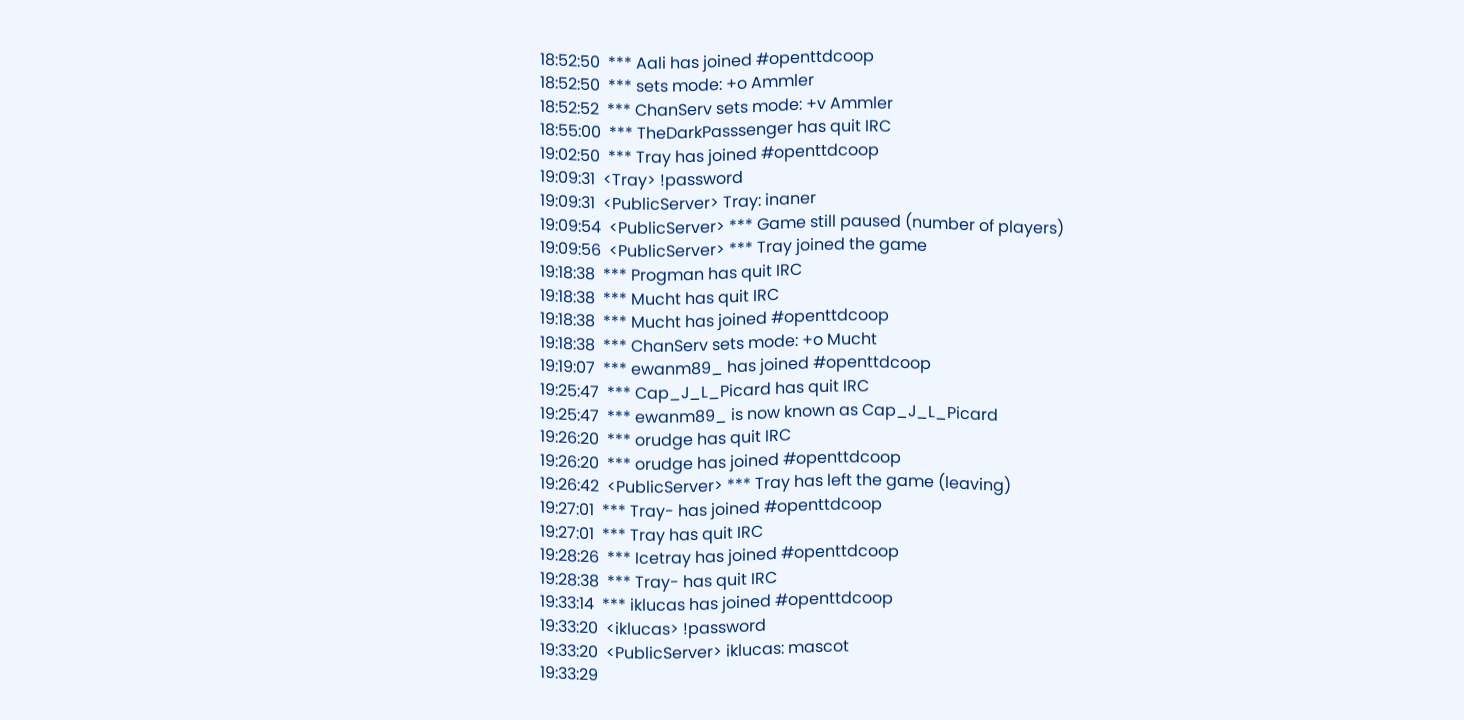18:52:50  *** Aali has joined #openttdcoop
18:52:50  *** sets mode: +o Ammler
18:52:52  *** ChanServ sets mode: +v Ammler
18:55:00  *** TheDarkPasssenger has quit IRC
19:02:50  *** Tray has joined #openttdcoop
19:09:31  <Tray> !password
19:09:31  <PublicServer> Tray: inaner
19:09:54  <PublicServer> *** Game still paused (number of players)
19:09:56  <PublicServer> *** Tray joined the game
19:18:38  *** Progman has quit IRC
19:18:38  *** Mucht has quit IRC
19:18:38  *** Mucht has joined #openttdcoop
19:18:38  *** ChanServ sets mode: +o Mucht
19:19:07  *** ewanm89_ has joined #openttdcoop
19:25:47  *** Cap_J_L_Picard has quit IRC
19:25:47  *** ewanm89_ is now known as Cap_J_L_Picard
19:26:20  *** orudge has quit IRC
19:26:20  *** orudge has joined #openttdcoop
19:26:42  <PublicServer> *** Tray has left the game (leaving)
19:27:01  *** Tray- has joined #openttdcoop
19:27:01  *** Tray has quit IRC
19:28:26  *** Icetray has joined #openttdcoop
19:28:38  *** Tray- has quit IRC
19:33:14  *** iklucas has joined #openttdcoop
19:33:20  <iklucas> !password
19:33:20  <PublicServer> iklucas: mascot
19:33:29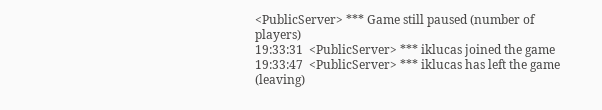<PublicServer> *** Game still paused (number of players)
19:33:31  <PublicServer> *** iklucas joined the game
19:33:47  <PublicServer> *** iklucas has left the game (leaving)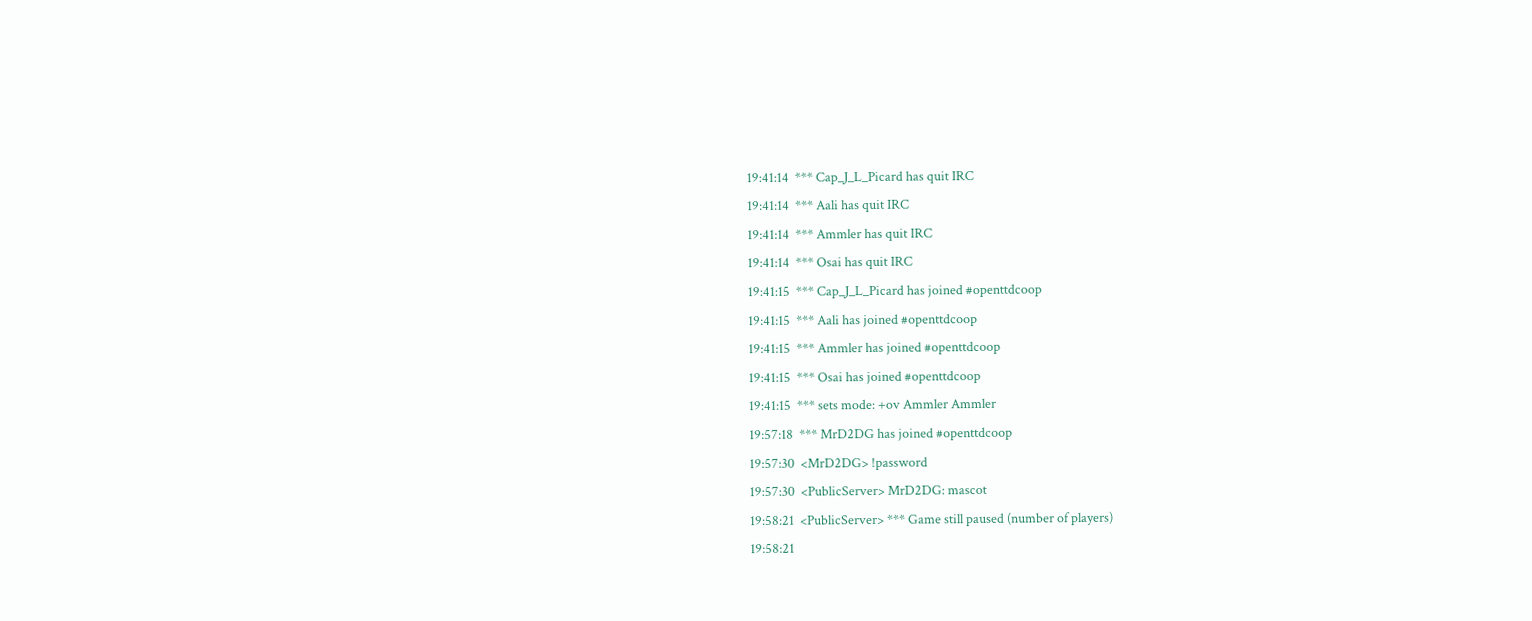19:41:14  *** Cap_J_L_Picard has quit IRC
19:41:14  *** Aali has quit IRC
19:41:14  *** Ammler has quit IRC
19:41:14  *** Osai has quit IRC
19:41:15  *** Cap_J_L_Picard has joined #openttdcoop
19:41:15  *** Aali has joined #openttdcoop
19:41:15  *** Ammler has joined #openttdcoop
19:41:15  *** Osai has joined #openttdcoop
19:41:15  *** sets mode: +ov Ammler Ammler
19:57:18  *** MrD2DG has joined #openttdcoop
19:57:30  <MrD2DG> !password
19:57:30  <PublicServer> MrD2DG: mascot
19:58:21  <PublicServer> *** Game still paused (number of players)
19:58:21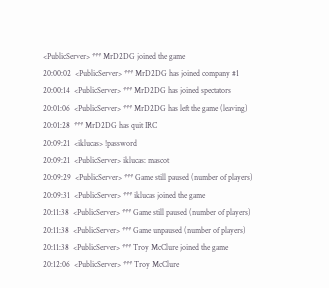<PublicServer> *** MrD2DG joined the game
20:00:02  <PublicServer> *** MrD2DG has joined company #1
20:00:14  <PublicServer> *** MrD2DG has joined spectators
20:01:06  <PublicServer> *** MrD2DG has left the game (leaving)
20:01:28  *** MrD2DG has quit IRC
20:09:21  <iklucas> !password
20:09:21  <PublicServer> iklucas: mascot
20:09:29  <PublicServer> *** Game still paused (number of players)
20:09:31  <PublicServer> *** iklucas joined the game
20:11:38  <PublicServer> *** Game still paused (number of players)
20:11:38  <PublicServer> *** Game unpaused (number of players)
20:11:38  <PublicServer> *** Troy McClure joined the game
20:12:06  <PublicServer> *** Troy McClure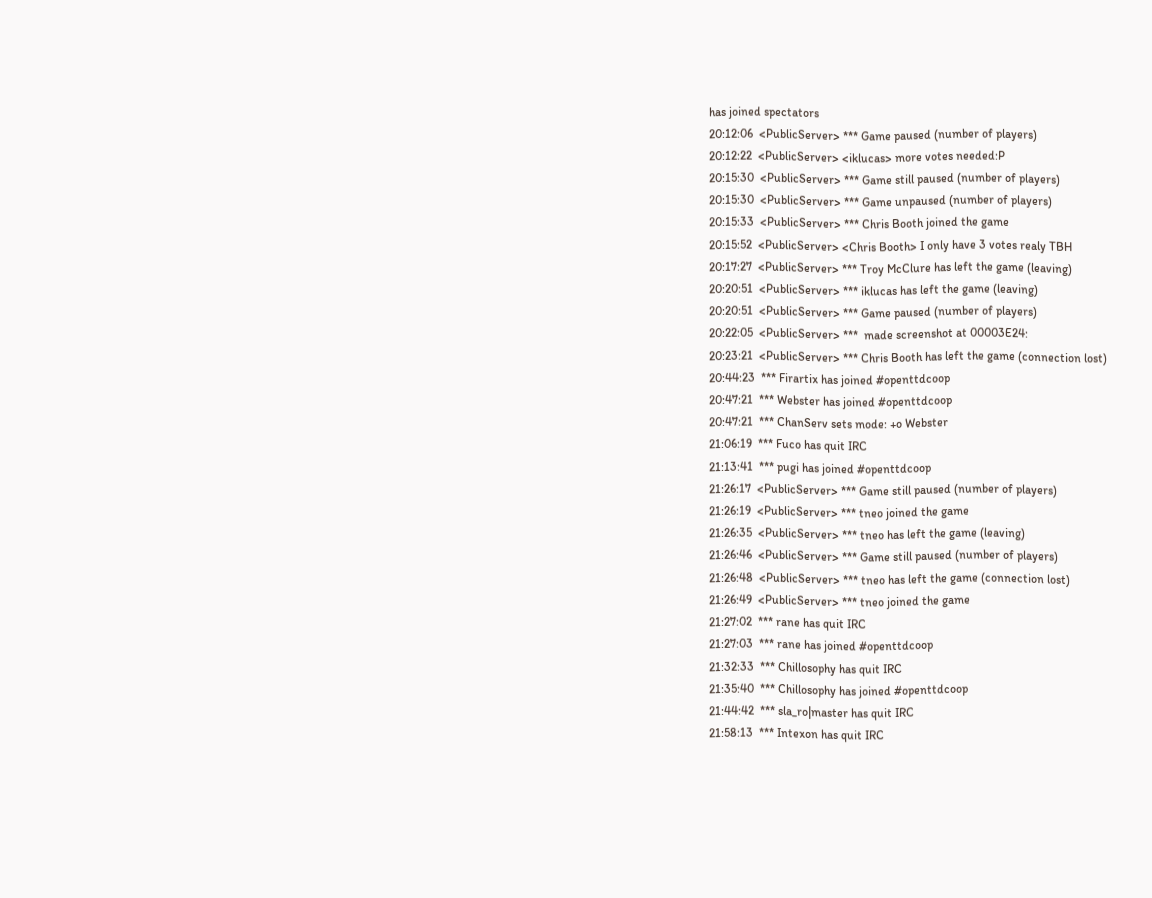has joined spectators
20:12:06  <PublicServer> *** Game paused (number of players)
20:12:22  <PublicServer> <iklucas> more votes needed:P
20:15:30  <PublicServer> *** Game still paused (number of players)
20:15:30  <PublicServer> *** Game unpaused (number of players)
20:15:33  <PublicServer> *** Chris Booth joined the game
20:15:52  <PublicServer> <Chris Booth> I only have 3 votes realy TBH
20:17:27  <PublicServer> *** Troy McClure has left the game (leaving)
20:20:51  <PublicServer> *** iklucas has left the game (leaving)
20:20:51  <PublicServer> *** Game paused (number of players)
20:22:05  <PublicServer> ***  made screenshot at 00003E24:
20:23:21  <PublicServer> *** Chris Booth has left the game (connection lost)
20:44:23  *** Firartix has joined #openttdcoop
20:47:21  *** Webster has joined #openttdcoop
20:47:21  *** ChanServ sets mode: +o Webster
21:06:19  *** Fuco has quit IRC
21:13:41  *** pugi has joined #openttdcoop
21:26:17  <PublicServer> *** Game still paused (number of players)
21:26:19  <PublicServer> *** tneo joined the game
21:26:35  <PublicServer> *** tneo has left the game (leaving)
21:26:46  <PublicServer> *** Game still paused (number of players)
21:26:48  <PublicServer> *** tneo has left the game (connection lost)
21:26:49  <PublicServer> *** tneo joined the game
21:27:02  *** rane has quit IRC
21:27:03  *** rane has joined #openttdcoop
21:32:33  *** Chillosophy has quit IRC
21:35:40  *** Chillosophy has joined #openttdcoop
21:44:42  *** sla_ro|master has quit IRC
21:58:13  *** Intexon has quit IRC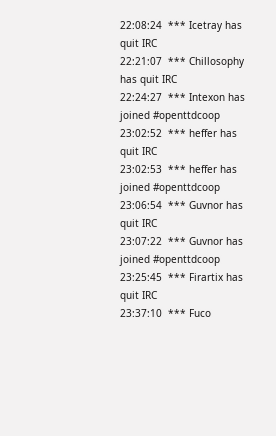22:08:24  *** Icetray has quit IRC
22:21:07  *** Chillosophy has quit IRC
22:24:27  *** Intexon has joined #openttdcoop
23:02:52  *** heffer has quit IRC
23:02:53  *** heffer has joined #openttdcoop
23:06:54  *** Guvnor has quit IRC
23:07:22  *** Guvnor has joined #openttdcoop
23:25:45  *** Firartix has quit IRC
23:37:10  *** Fuco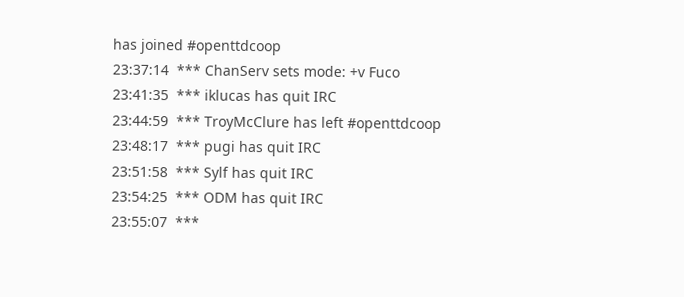has joined #openttdcoop
23:37:14  *** ChanServ sets mode: +v Fuco
23:41:35  *** iklucas has quit IRC
23:44:59  *** TroyMcClure has left #openttdcoop
23:48:17  *** pugi has quit IRC
23:51:58  *** Sylf has quit IRC
23:54:25  *** ODM has quit IRC
23:55:07  ***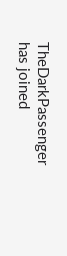TheDarkPassenger has joined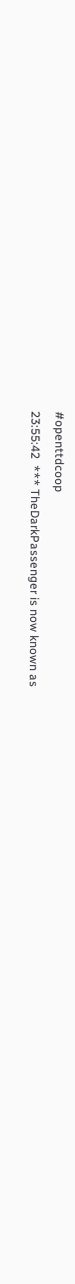#openttdcoop
23:55:42  *** TheDarkPassenger is now known as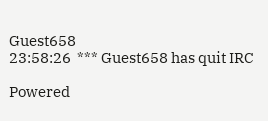Guest658
23:58:26  *** Guest658 has quit IRC

Powered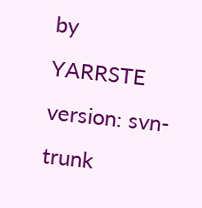by YARRSTE version: svn-trunk